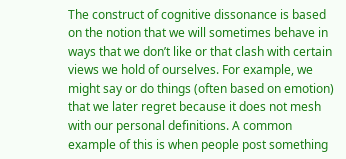The construct of cognitive dissonance is based on the notion that we will sometimes behave in ways that we don’t like or that clash with certain views we hold of ourselves. For example, we might say or do things (often based on emotion) that we later regret because it does not mesh with our personal definitions. A common example of this is when people post something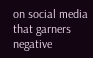on social media that garners negative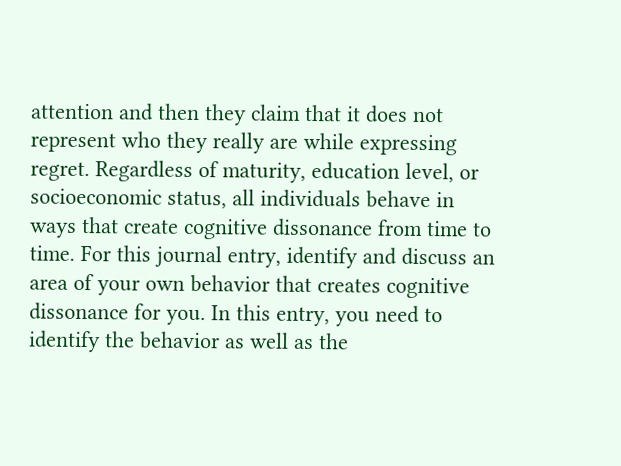attention and then they claim that it does not represent who they really are while expressing regret. Regardless of maturity, education level, or socioeconomic status, all individuals behave in ways that create cognitive dissonance from time to time. For this journal entry, identify and discuss an area of your own behavior that creates cognitive dissonance for you. In this entry, you need to identify the behavior as well as the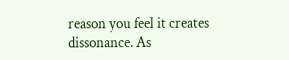reason you feel it creates dissonance. As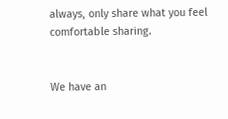always, only share what you feel comfortable sharing.


We have an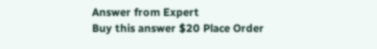Answer from Expert
Buy this answer $20 Place Order